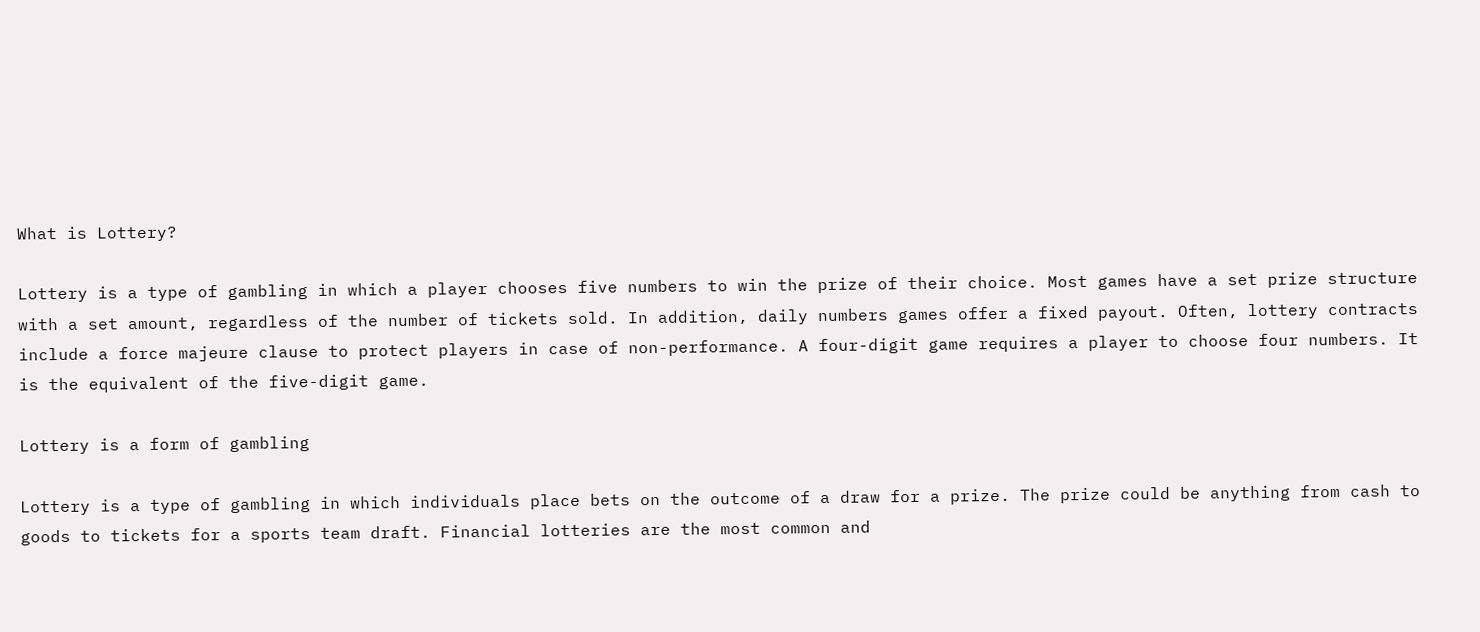What is Lottery?

Lottery is a type of gambling in which a player chooses five numbers to win the prize of their choice. Most games have a set prize structure with a set amount, regardless of the number of tickets sold. In addition, daily numbers games offer a fixed payout. Often, lottery contracts include a force majeure clause to protect players in case of non-performance. A four-digit game requires a player to choose four numbers. It is the equivalent of the five-digit game.

Lottery is a form of gambling

Lottery is a type of gambling in which individuals place bets on the outcome of a draw for a prize. The prize could be anything from cash to goods to tickets for a sports team draft. Financial lotteries are the most common and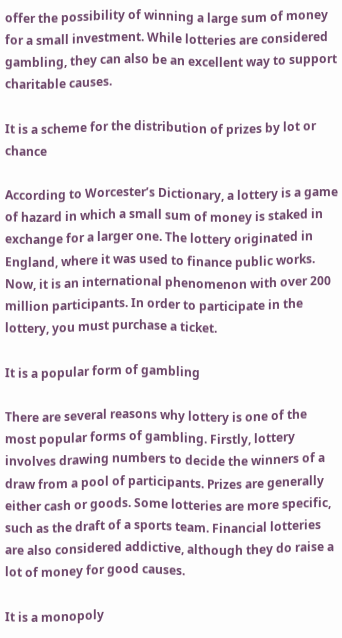offer the possibility of winning a large sum of money for a small investment. While lotteries are considered gambling, they can also be an excellent way to support charitable causes.

It is a scheme for the distribution of prizes by lot or chance

According to Worcester’s Dictionary, a lottery is a game of hazard in which a small sum of money is staked in exchange for a larger one. The lottery originated in England, where it was used to finance public works. Now, it is an international phenomenon with over 200 million participants. In order to participate in the lottery, you must purchase a ticket.

It is a popular form of gambling

There are several reasons why lottery is one of the most popular forms of gambling. Firstly, lottery involves drawing numbers to decide the winners of a draw from a pool of participants. Prizes are generally either cash or goods. Some lotteries are more specific, such as the draft of a sports team. Financial lotteries are also considered addictive, although they do raise a lot of money for good causes.

It is a monopoly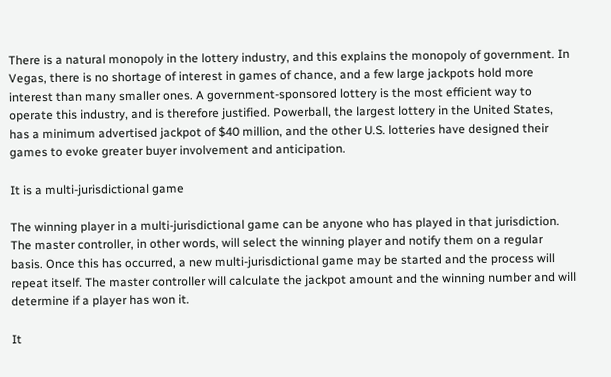There is a natural monopoly in the lottery industry, and this explains the monopoly of government. In Vegas, there is no shortage of interest in games of chance, and a few large jackpots hold more interest than many smaller ones. A government-sponsored lottery is the most efficient way to operate this industry, and is therefore justified. Powerball, the largest lottery in the United States, has a minimum advertised jackpot of $40 million, and the other U.S. lotteries have designed their games to evoke greater buyer involvement and anticipation.

It is a multi-jurisdictional game

The winning player in a multi-jurisdictional game can be anyone who has played in that jurisdiction. The master controller, in other words, will select the winning player and notify them on a regular basis. Once this has occurred, a new multi-jurisdictional game may be started and the process will repeat itself. The master controller will calculate the jackpot amount and the winning number and will determine if a player has won it.

It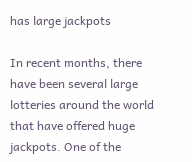has large jackpots

In recent months, there have been several large lotteries around the world that have offered huge jackpots. One of the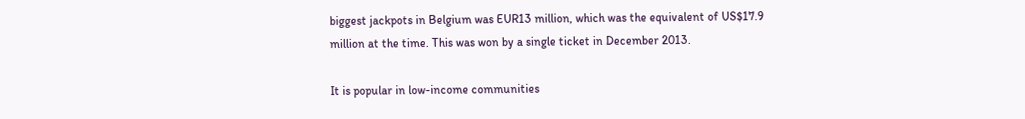biggest jackpots in Belgium was EUR13 million, which was the equivalent of US$17.9 million at the time. This was won by a single ticket in December 2013.

It is popular in low-income communities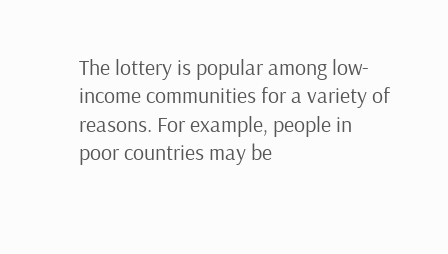The lottery is popular among low-income communities for a variety of reasons. For example, people in poor countries may be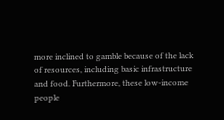more inclined to gamble because of the lack of resources, including basic infrastructure and food. Furthermore, these low-income people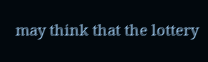may think that the lottery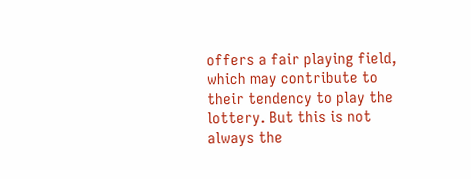offers a fair playing field, which may contribute to their tendency to play the lottery. But this is not always the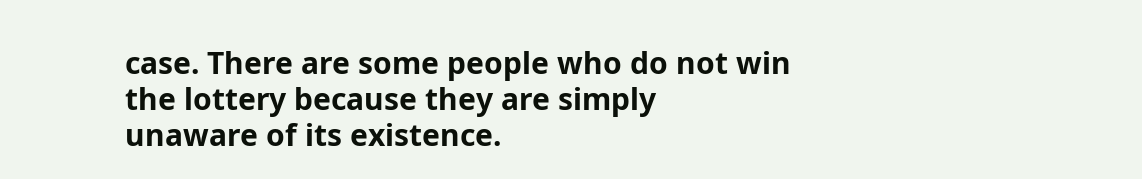case. There are some people who do not win the lottery because they are simply unaware of its existence.